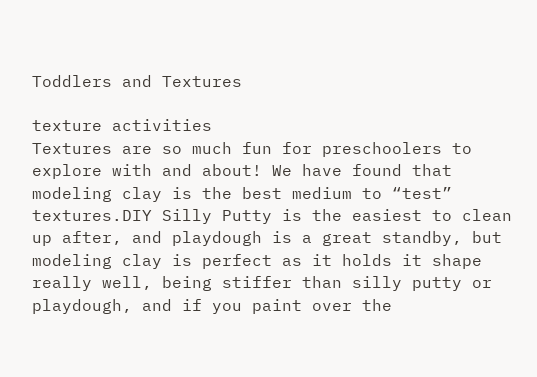Toddlers and Textures

texture activities
Textures are so much fun for preschoolers to explore with and about! We have found that modeling clay is the best medium to “test” textures.DIY Silly Putty is the easiest to clean up after, and playdough is a great standby, but modeling clay is perfect as it holds it shape really well, being stiffer than silly putty or playdough, and if you paint over the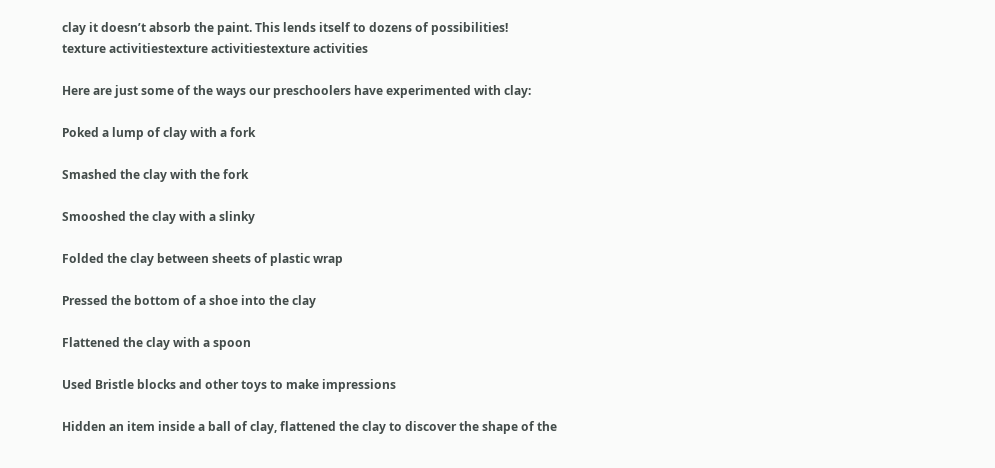clay it doesn’t absorb the paint. This lends itself to dozens of possibilities!
texture activitiestexture activitiestexture activities

Here are just some of the ways our preschoolers have experimented with clay:

Poked a lump of clay with a fork

Smashed the clay with the fork

Smooshed the clay with a slinky

Folded the clay between sheets of plastic wrap

Pressed the bottom of a shoe into the clay

Flattened the clay with a spoon

Used Bristle blocks and other toys to make impressions

Hidden an item inside a ball of clay, flattened the clay to discover the shape of the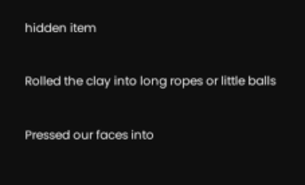hidden item

Rolled the clay into long ropes or little balls

Pressed our faces into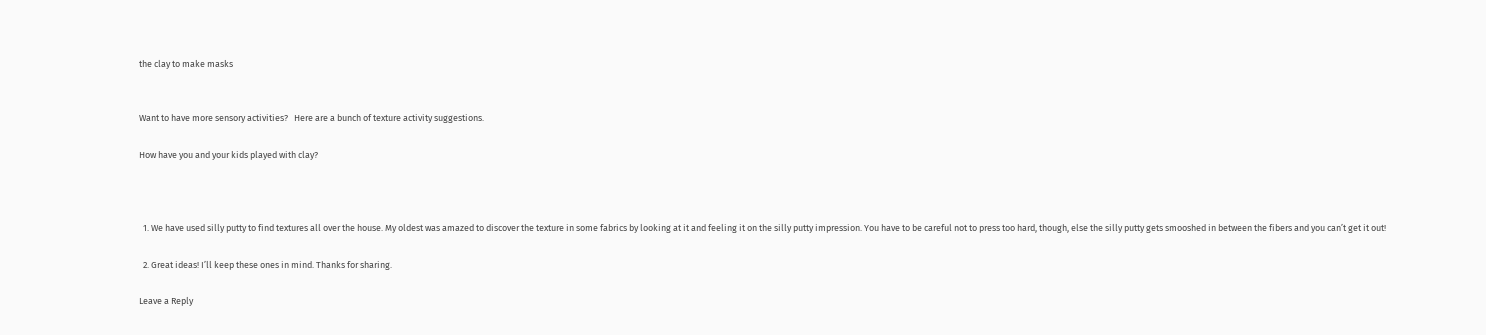the clay to make masks


Want to have more sensory activities?   Here are a bunch of texture activity suggestions.

How have you and your kids played with clay?



  1. We have used silly putty to find textures all over the house. My oldest was amazed to discover the texture in some fabrics by looking at it and feeling it on the silly putty impression. You have to be careful not to press too hard, though, else the silly putty gets smooshed in between the fibers and you can’t get it out!

  2. Great ideas! I’ll keep these ones in mind. Thanks for sharing.

Leave a Reply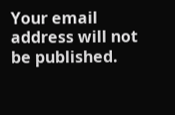Your email address will not be published.